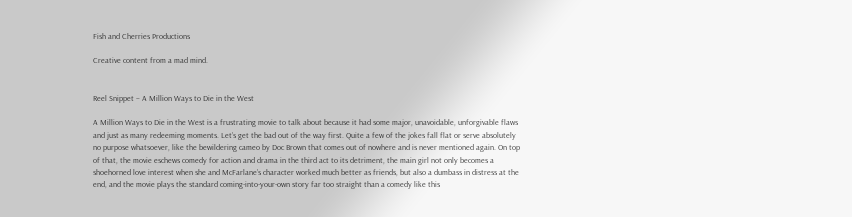Fish and Cherries Productions

Creative content from a mad mind.


Reel Snippet – A Million Ways to Die in the West

A Million Ways to Die in the West is a frustrating movie to talk about because it had some major, unavoidable, unforgivable flaws and just as many redeeming moments. Let’s get the bad out of the way first. Quite a few of the jokes fall flat or serve absolutely no purpose whatsoever, like the bewildering cameo by Doc Brown that comes out of nowhere and is never mentioned again. On top of that, the movie eschews comedy for action and drama in the third act to its detriment, the main girl not only becomes a shoehorned love interest when she and McFarlane’s character worked much better as friends, but also a dumbass in distress at the end, and the movie plays the standard coming-into-your-own story far too straight than a comedy like this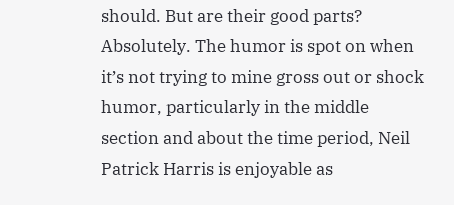should. But are their good parts? Absolutely. The humor is spot on when it’s not trying to mine gross out or shock humor, particularly in the middle section and about the time period, Neil Patrick Harris is enjoyable as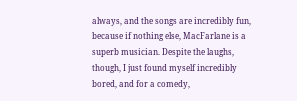always, and the songs are incredibly fun, because if nothing else, MacFarlane is a superb musician. Despite the laughs, though, I just found myself incredibly bored, and for a comedy,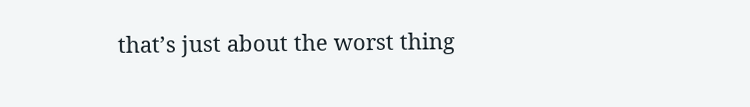that’s just about the worst thing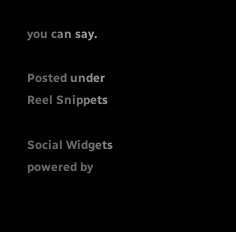you can say.

Posted under Reel Snippets

Social Widgets powered by